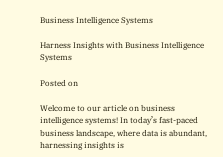Business Intelligence Systems

Harness Insights with Business Intelligence Systems

Posted on

Welcome to our article on business intelligence systems! In today’s fast-paced business landscape, where data is abundant, harnessing insights is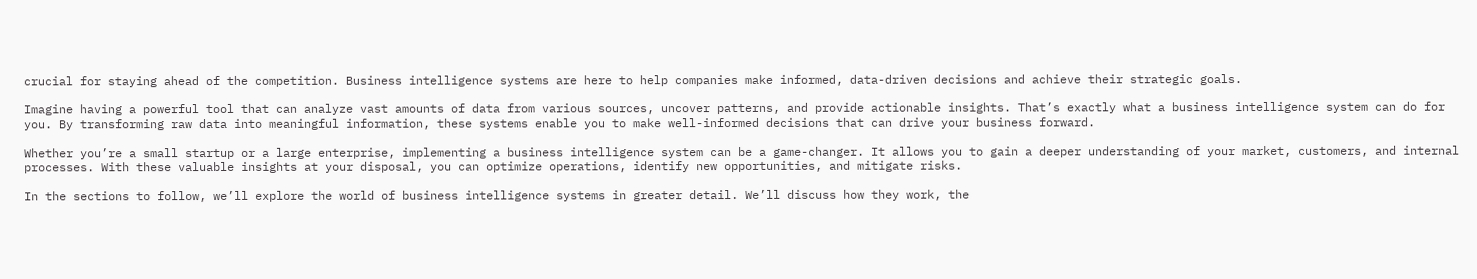crucial for staying ahead of the competition. Business intelligence systems are here to help companies make informed, data-driven decisions and achieve their strategic goals.

Imagine having a powerful tool that can analyze vast amounts of data from various sources, uncover patterns, and provide actionable insights. That’s exactly what a business intelligence system can do for you. By transforming raw data into meaningful information, these systems enable you to make well-informed decisions that can drive your business forward.

Whether you’re a small startup or a large enterprise, implementing a business intelligence system can be a game-changer. It allows you to gain a deeper understanding of your market, customers, and internal processes. With these valuable insights at your disposal, you can optimize operations, identify new opportunities, and mitigate risks.

In the sections to follow, we’ll explore the world of business intelligence systems in greater detail. We’ll discuss how they work, the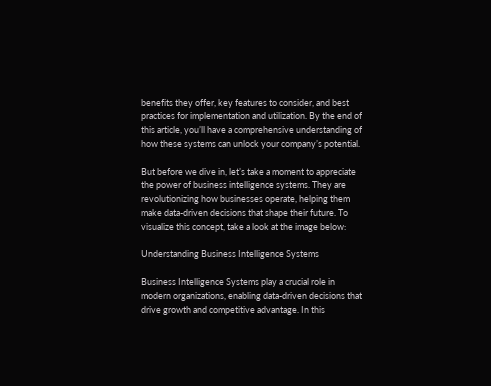benefits they offer, key features to consider, and best practices for implementation and utilization. By the end of this article, you’ll have a comprehensive understanding of how these systems can unlock your company’s potential.

But before we dive in, let’s take a moment to appreciate the power of business intelligence systems. They are revolutionizing how businesses operate, helping them make data-driven decisions that shape their future. To visualize this concept, take a look at the image below:

Understanding Business Intelligence Systems

Business Intelligence Systems play a crucial role in modern organizations, enabling data-driven decisions that drive growth and competitive advantage. In this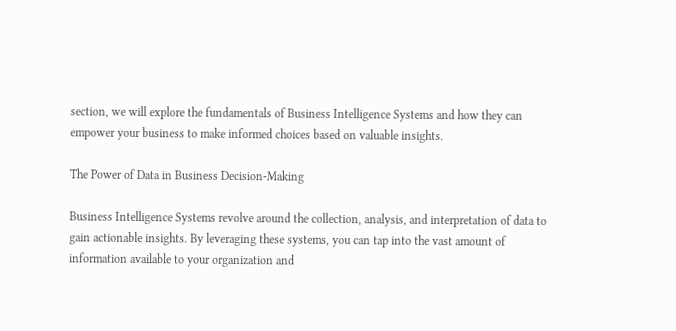section, we will explore the fundamentals of Business Intelligence Systems and how they can empower your business to make informed choices based on valuable insights.

The Power of Data in Business Decision-Making

Business Intelligence Systems revolve around the collection, analysis, and interpretation of data to gain actionable insights. By leveraging these systems, you can tap into the vast amount of information available to your organization and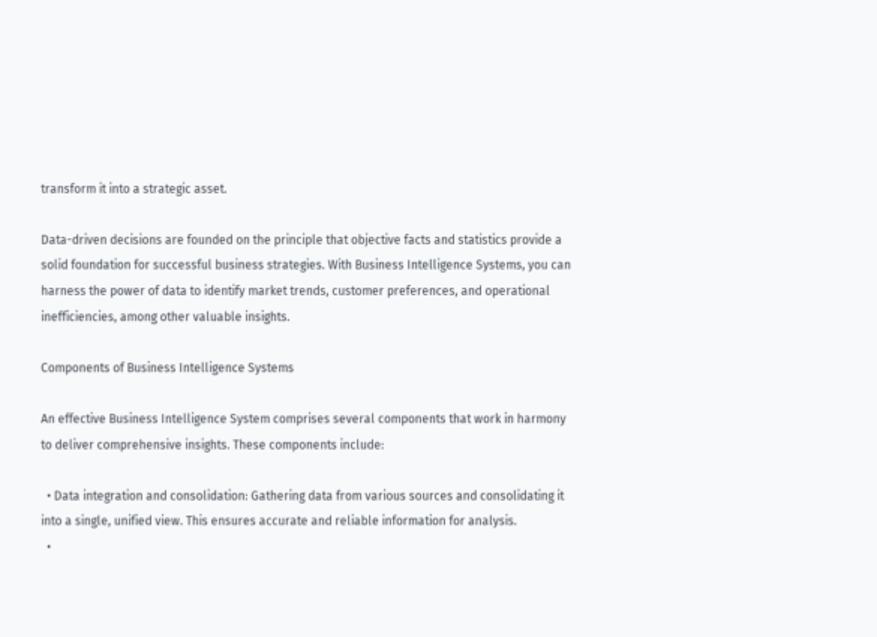transform it into a strategic asset.

Data-driven decisions are founded on the principle that objective facts and statistics provide a solid foundation for successful business strategies. With Business Intelligence Systems, you can harness the power of data to identify market trends, customer preferences, and operational inefficiencies, among other valuable insights.

Components of Business Intelligence Systems

An effective Business Intelligence System comprises several components that work in harmony to deliver comprehensive insights. These components include:

  • Data integration and consolidation: Gathering data from various sources and consolidating it into a single, unified view. This ensures accurate and reliable information for analysis.
  •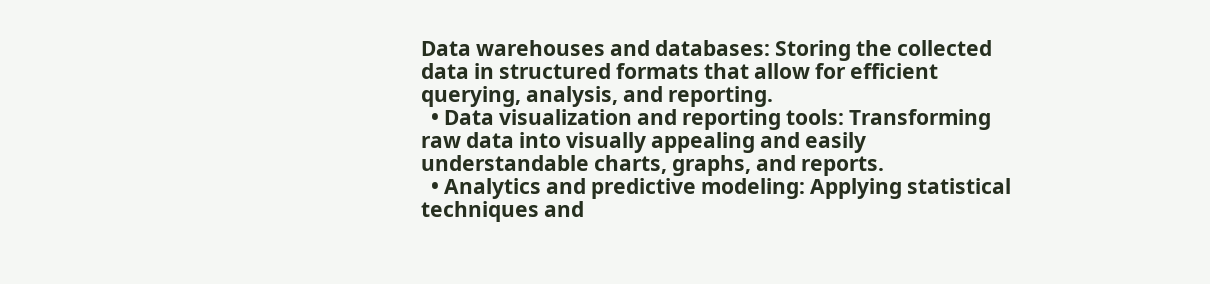Data warehouses and databases: Storing the collected data in structured formats that allow for efficient querying, analysis, and reporting.
  • Data visualization and reporting tools: Transforming raw data into visually appealing and easily understandable charts, graphs, and reports.
  • Analytics and predictive modeling: Applying statistical techniques and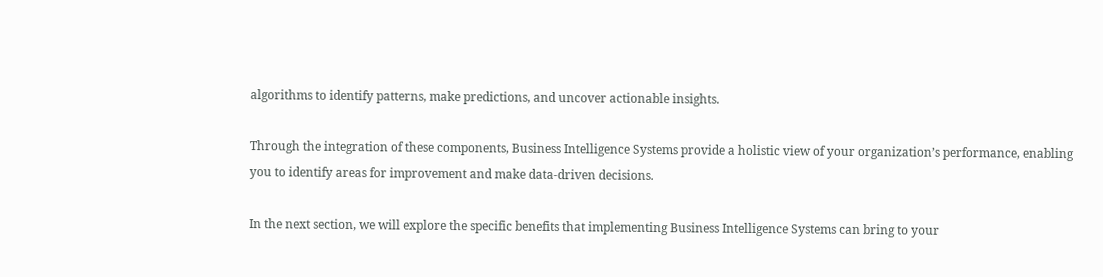algorithms to identify patterns, make predictions, and uncover actionable insights.

Through the integration of these components, Business Intelligence Systems provide a holistic view of your organization’s performance, enabling you to identify areas for improvement and make data-driven decisions.

In the next section, we will explore the specific benefits that implementing Business Intelligence Systems can bring to your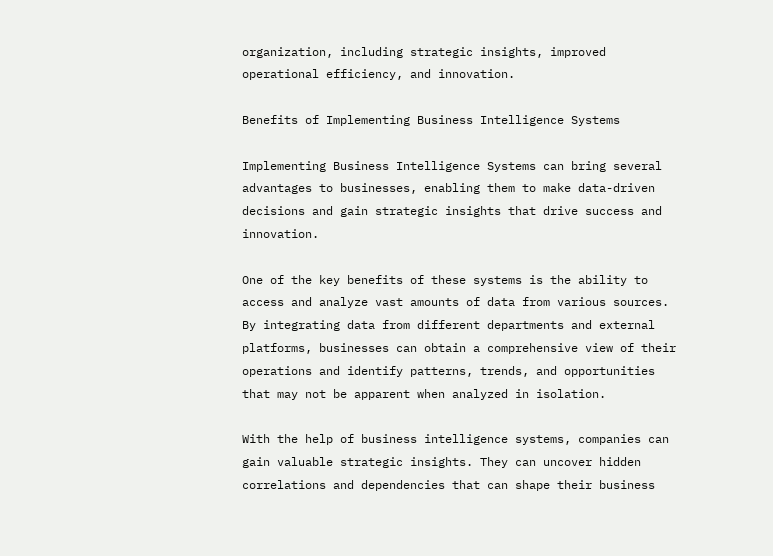organization, including strategic insights, improved operational efficiency, and innovation.

Benefits of Implementing Business Intelligence Systems

Implementing Business Intelligence Systems can bring several advantages to businesses, enabling them to make data-driven decisions and gain strategic insights that drive success and innovation.

One of the key benefits of these systems is the ability to access and analyze vast amounts of data from various sources. By integrating data from different departments and external platforms, businesses can obtain a comprehensive view of their operations and identify patterns, trends, and opportunities that may not be apparent when analyzed in isolation.

With the help of business intelligence systems, companies can gain valuable strategic insights. They can uncover hidden correlations and dependencies that can shape their business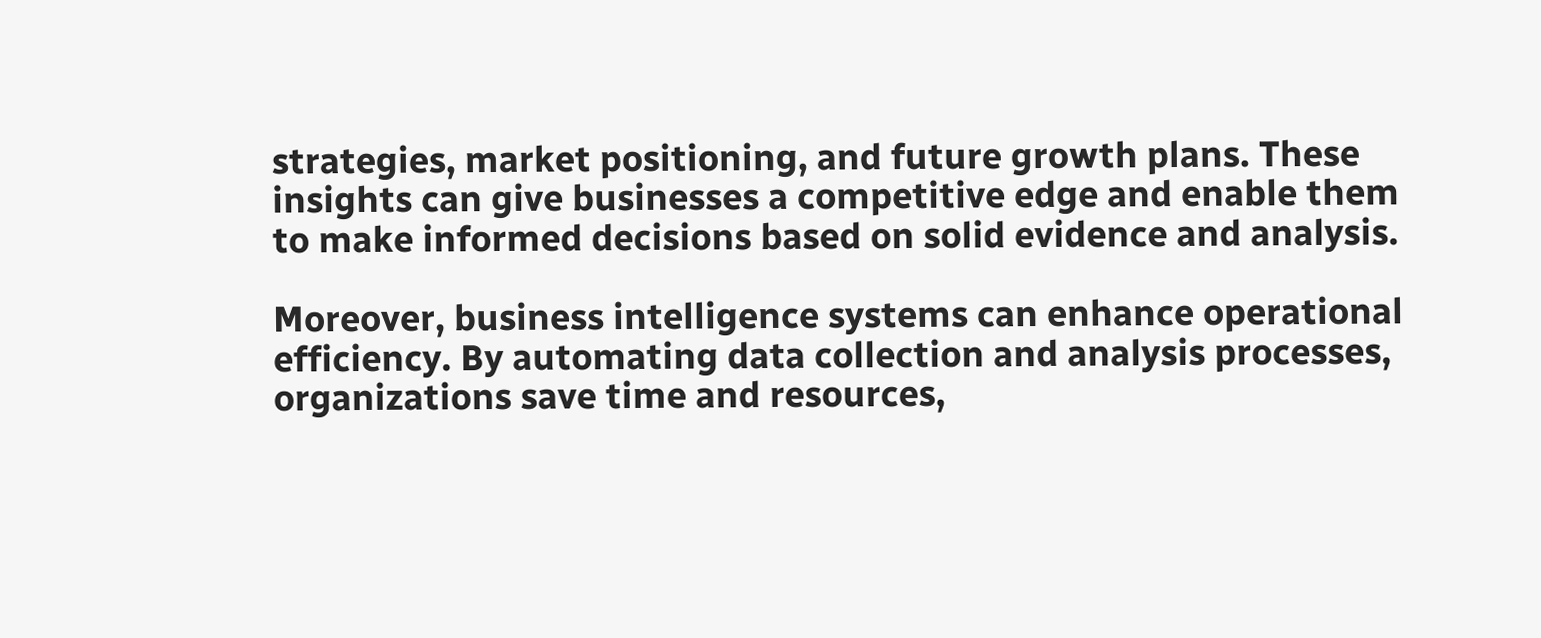strategies, market positioning, and future growth plans. These insights can give businesses a competitive edge and enable them to make informed decisions based on solid evidence and analysis.

Moreover, business intelligence systems can enhance operational efficiency. By automating data collection and analysis processes, organizations save time and resources,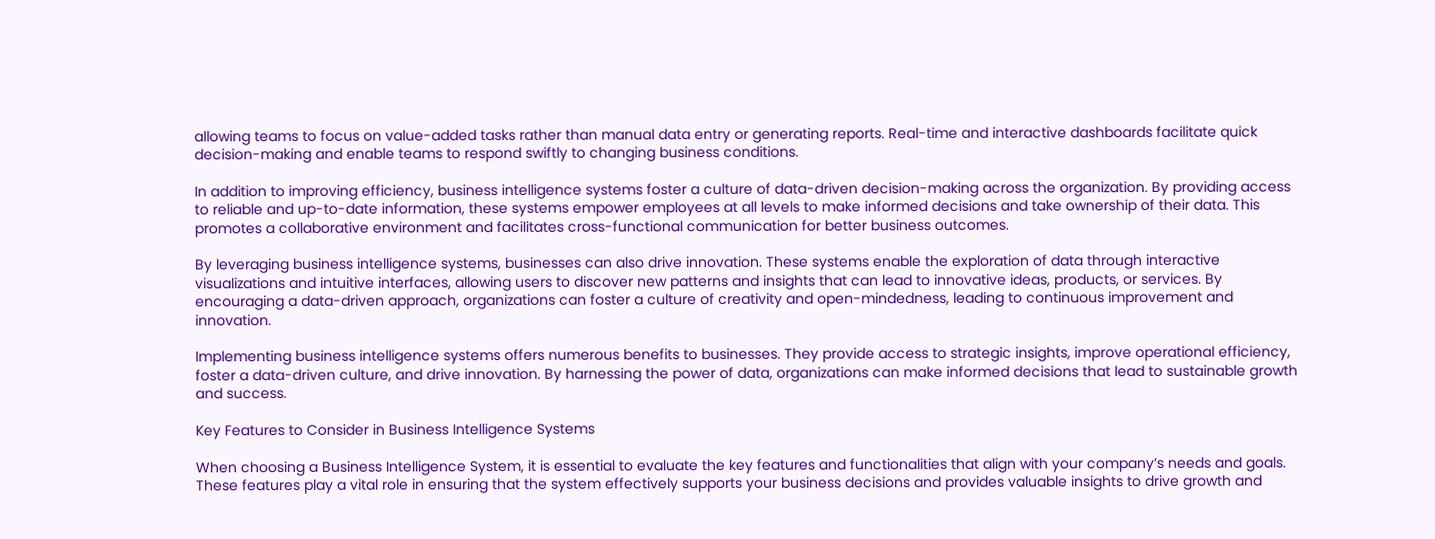allowing teams to focus on value-added tasks rather than manual data entry or generating reports. Real-time and interactive dashboards facilitate quick decision-making and enable teams to respond swiftly to changing business conditions.

In addition to improving efficiency, business intelligence systems foster a culture of data-driven decision-making across the organization. By providing access to reliable and up-to-date information, these systems empower employees at all levels to make informed decisions and take ownership of their data. This promotes a collaborative environment and facilitates cross-functional communication for better business outcomes.

By leveraging business intelligence systems, businesses can also drive innovation. These systems enable the exploration of data through interactive visualizations and intuitive interfaces, allowing users to discover new patterns and insights that can lead to innovative ideas, products, or services. By encouraging a data-driven approach, organizations can foster a culture of creativity and open-mindedness, leading to continuous improvement and innovation.

Implementing business intelligence systems offers numerous benefits to businesses. They provide access to strategic insights, improve operational efficiency, foster a data-driven culture, and drive innovation. By harnessing the power of data, organizations can make informed decisions that lead to sustainable growth and success.

Key Features to Consider in Business Intelligence Systems

When choosing a Business Intelligence System, it is essential to evaluate the key features and functionalities that align with your company’s needs and goals. These features play a vital role in ensuring that the system effectively supports your business decisions and provides valuable insights to drive growth and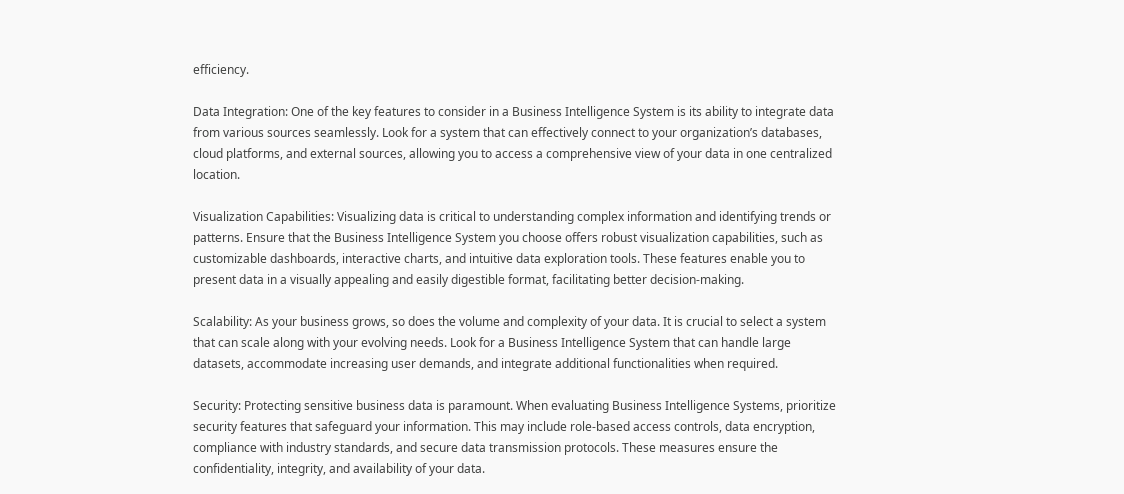efficiency.

Data Integration: One of the key features to consider in a Business Intelligence System is its ability to integrate data from various sources seamlessly. Look for a system that can effectively connect to your organization’s databases, cloud platforms, and external sources, allowing you to access a comprehensive view of your data in one centralized location.

Visualization Capabilities: Visualizing data is critical to understanding complex information and identifying trends or patterns. Ensure that the Business Intelligence System you choose offers robust visualization capabilities, such as customizable dashboards, interactive charts, and intuitive data exploration tools. These features enable you to present data in a visually appealing and easily digestible format, facilitating better decision-making.

Scalability: As your business grows, so does the volume and complexity of your data. It is crucial to select a system that can scale along with your evolving needs. Look for a Business Intelligence System that can handle large datasets, accommodate increasing user demands, and integrate additional functionalities when required.

Security: Protecting sensitive business data is paramount. When evaluating Business Intelligence Systems, prioritize security features that safeguard your information. This may include role-based access controls, data encryption, compliance with industry standards, and secure data transmission protocols. These measures ensure the confidentiality, integrity, and availability of your data.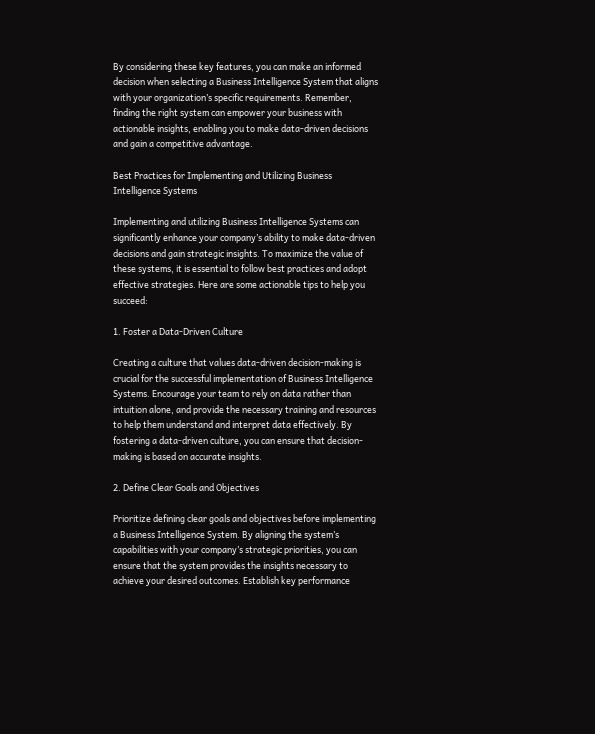By considering these key features, you can make an informed decision when selecting a Business Intelligence System that aligns with your organization’s specific requirements. Remember, finding the right system can empower your business with actionable insights, enabling you to make data-driven decisions and gain a competitive advantage.

Best Practices for Implementing and Utilizing Business Intelligence Systems

Implementing and utilizing Business Intelligence Systems can significantly enhance your company’s ability to make data-driven decisions and gain strategic insights. To maximize the value of these systems, it is essential to follow best practices and adopt effective strategies. Here are some actionable tips to help you succeed:

1. Foster a Data-Driven Culture

Creating a culture that values data-driven decision-making is crucial for the successful implementation of Business Intelligence Systems. Encourage your team to rely on data rather than intuition alone, and provide the necessary training and resources to help them understand and interpret data effectively. By fostering a data-driven culture, you can ensure that decision-making is based on accurate insights.

2. Define Clear Goals and Objectives

Prioritize defining clear goals and objectives before implementing a Business Intelligence System. By aligning the system’s capabilities with your company’s strategic priorities, you can ensure that the system provides the insights necessary to achieve your desired outcomes. Establish key performance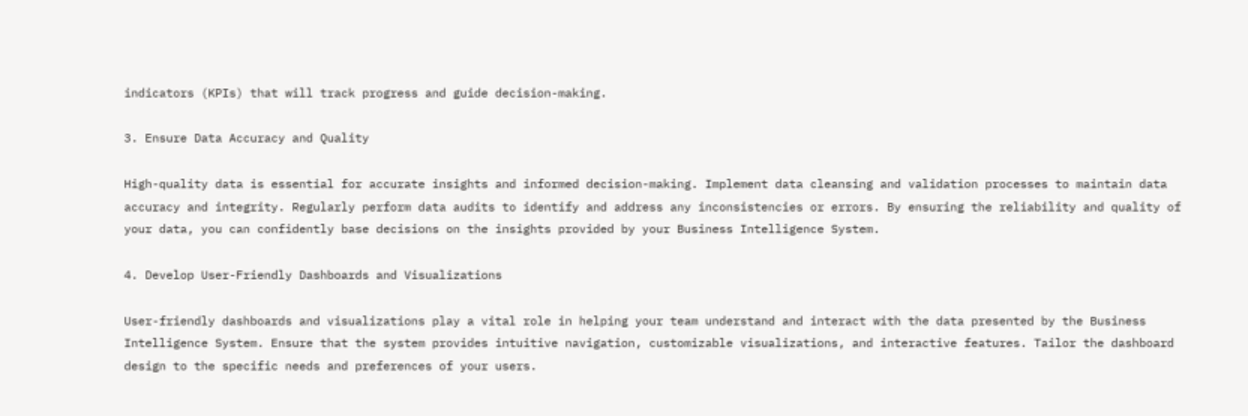indicators (KPIs) that will track progress and guide decision-making.

3. Ensure Data Accuracy and Quality

High-quality data is essential for accurate insights and informed decision-making. Implement data cleansing and validation processes to maintain data accuracy and integrity. Regularly perform data audits to identify and address any inconsistencies or errors. By ensuring the reliability and quality of your data, you can confidently base decisions on the insights provided by your Business Intelligence System.

4. Develop User-Friendly Dashboards and Visualizations

User-friendly dashboards and visualizations play a vital role in helping your team understand and interact with the data presented by the Business Intelligence System. Ensure that the system provides intuitive navigation, customizable visualizations, and interactive features. Tailor the dashboard design to the specific needs and preferences of your users.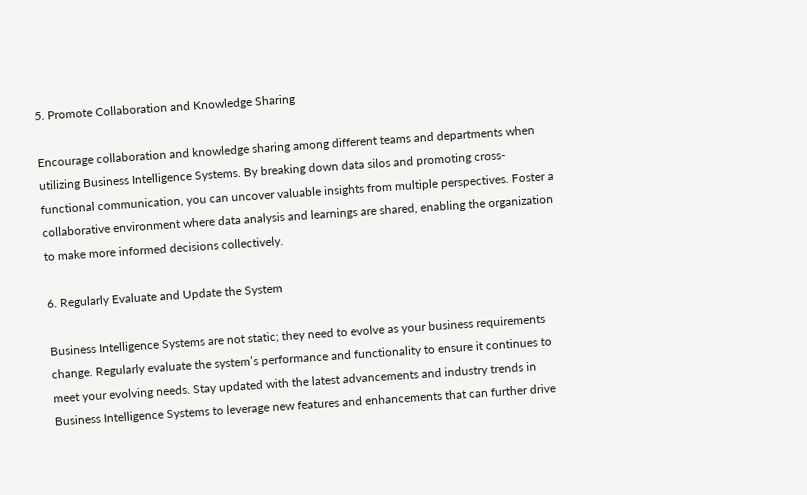5. Promote Collaboration and Knowledge Sharing

Encourage collaboration and knowledge sharing among different teams and departments when utilizing Business Intelligence Systems. By breaking down data silos and promoting cross-functional communication, you can uncover valuable insights from multiple perspectives. Foster a collaborative environment where data analysis and learnings are shared, enabling the organization to make more informed decisions collectively.

6. Regularly Evaluate and Update the System

Business Intelligence Systems are not static; they need to evolve as your business requirements change. Regularly evaluate the system’s performance and functionality to ensure it continues to meet your evolving needs. Stay updated with the latest advancements and industry trends in Business Intelligence Systems to leverage new features and enhancements that can further drive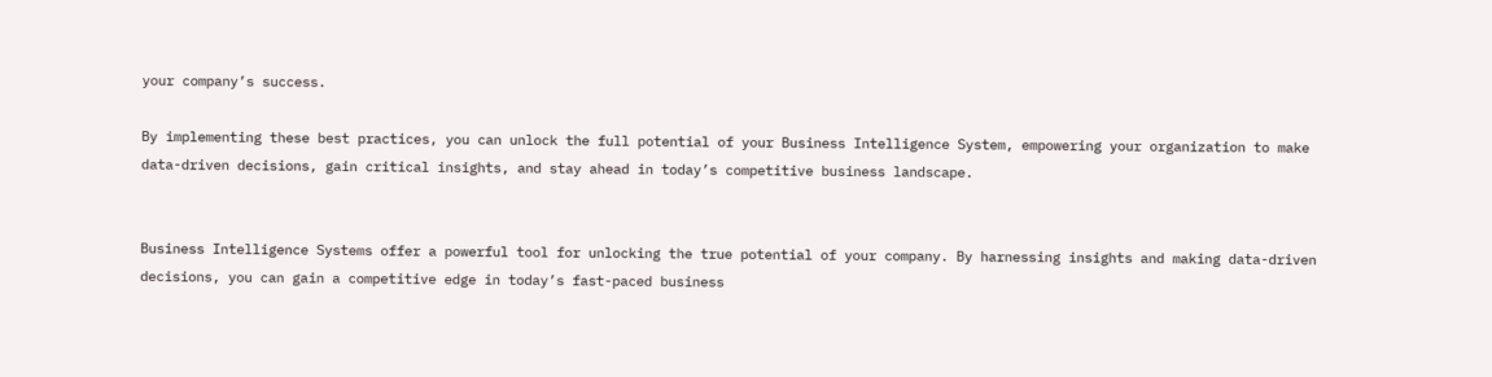your company’s success.

By implementing these best practices, you can unlock the full potential of your Business Intelligence System, empowering your organization to make data-driven decisions, gain critical insights, and stay ahead in today’s competitive business landscape.


Business Intelligence Systems offer a powerful tool for unlocking the true potential of your company. By harnessing insights and making data-driven decisions, you can gain a competitive edge in today’s fast-paced business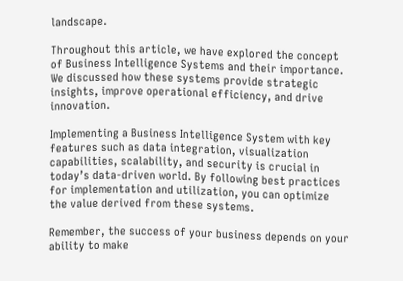landscape.

Throughout this article, we have explored the concept of Business Intelligence Systems and their importance. We discussed how these systems provide strategic insights, improve operational efficiency, and drive innovation.

Implementing a Business Intelligence System with key features such as data integration, visualization capabilities, scalability, and security is crucial in today’s data-driven world. By following best practices for implementation and utilization, you can optimize the value derived from these systems.

Remember, the success of your business depends on your ability to make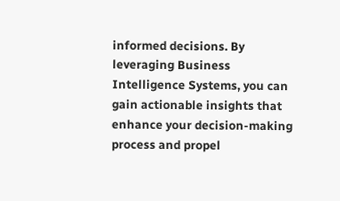informed decisions. By leveraging Business Intelligence Systems, you can gain actionable insights that enhance your decision-making process and propel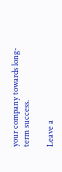your company towards long-term success.

Leave a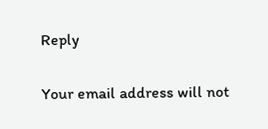Reply

Your email address will not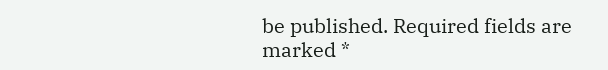be published. Required fields are marked *